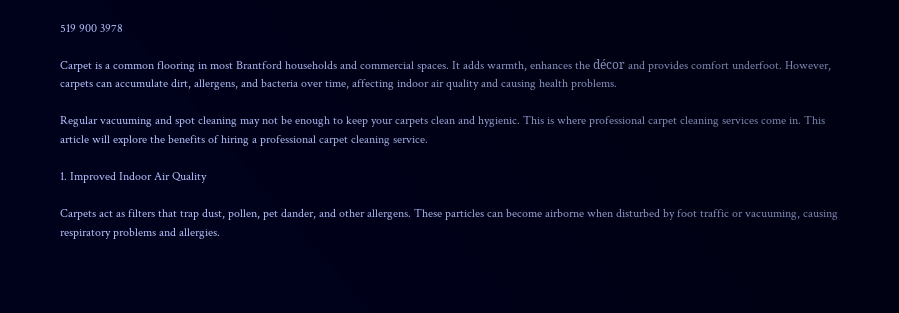519 900 3978

Carpet is a common flooring in most Brantford households and commercial spaces. It adds warmth, enhances the décor and provides comfort underfoot. However, carpets can accumulate dirt, allergens, and bacteria over time, affecting indoor air quality and causing health problems.

Regular vacuuming and spot cleaning may not be enough to keep your carpets clean and hygienic. This is where professional carpet cleaning services come in. This article will explore the benefits of hiring a professional carpet cleaning service.

1. Improved Indoor Air Quality

Carpets act as filters that trap dust, pollen, pet dander, and other allergens. These particles can become airborne when disturbed by foot traffic or vacuuming, causing respiratory problems and allergies.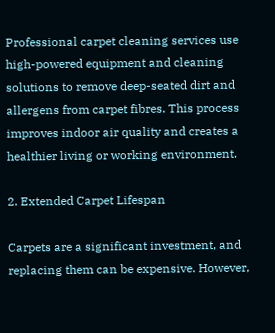Professional carpet cleaning services use high-powered equipment and cleaning solutions to remove deep-seated dirt and allergens from carpet fibres. This process improves indoor air quality and creates a healthier living or working environment.

2. Extended Carpet Lifespan

Carpets are a significant investment, and replacing them can be expensive. However,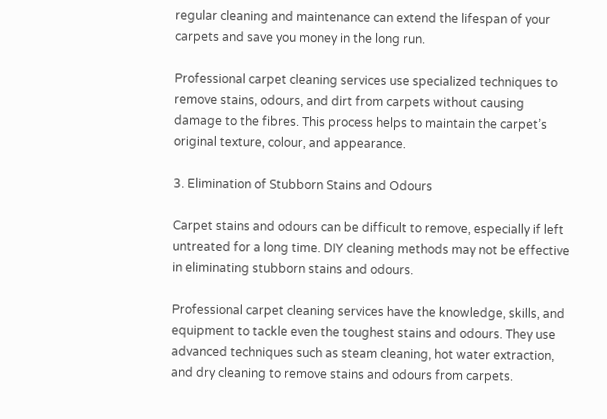regular cleaning and maintenance can extend the lifespan of your carpets and save you money in the long run.

Professional carpet cleaning services use specialized techniques to remove stains, odours, and dirt from carpets without causing damage to the fibres. This process helps to maintain the carpet’s original texture, colour, and appearance.

3. Elimination of Stubborn Stains and Odours

Carpet stains and odours can be difficult to remove, especially if left untreated for a long time. DIY cleaning methods may not be effective in eliminating stubborn stains and odours.

Professional carpet cleaning services have the knowledge, skills, and equipment to tackle even the toughest stains and odours. They use advanced techniques such as steam cleaning, hot water extraction, and dry cleaning to remove stains and odours from carpets.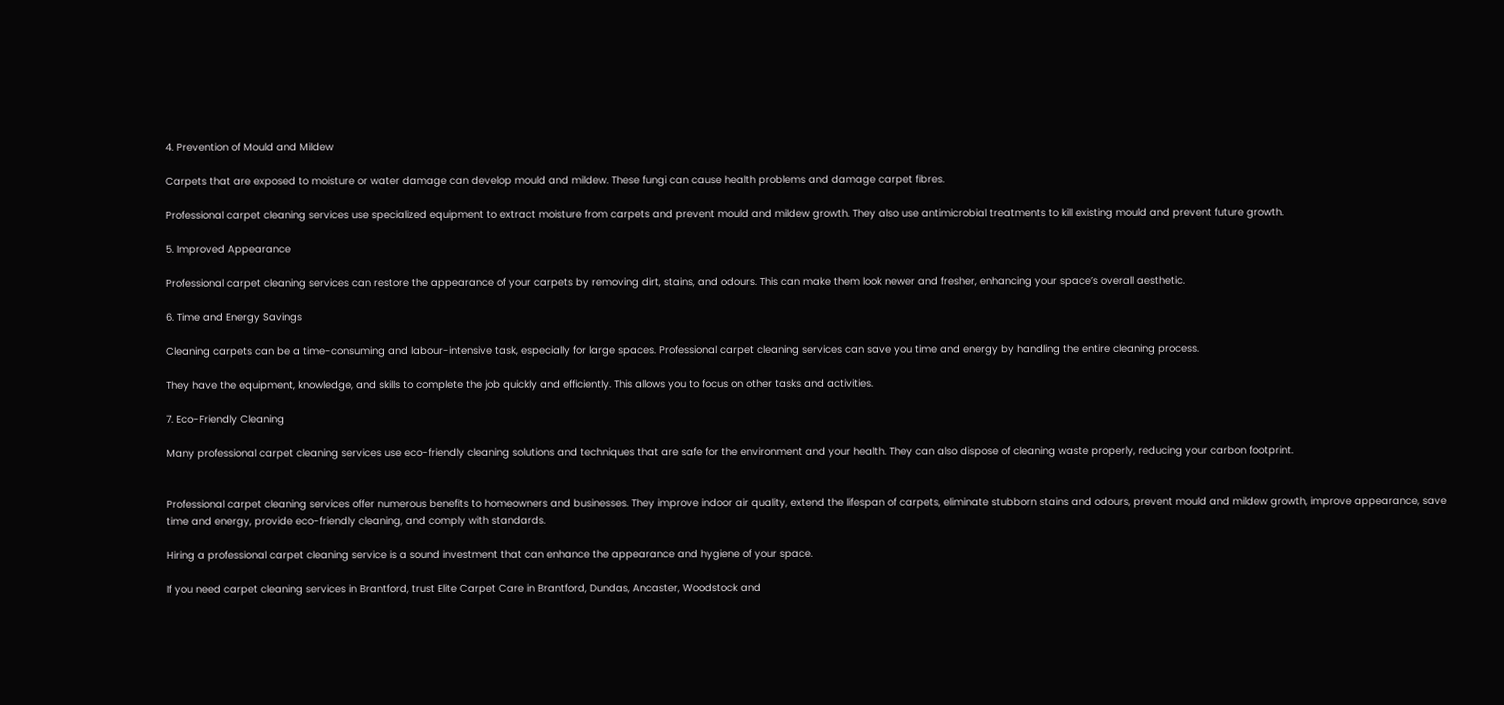4. Prevention of Mould and Mildew

Carpets that are exposed to moisture or water damage can develop mould and mildew. These fungi can cause health problems and damage carpet fibres.

Professional carpet cleaning services use specialized equipment to extract moisture from carpets and prevent mould and mildew growth. They also use antimicrobial treatments to kill existing mould and prevent future growth.

5. Improved Appearance

Professional carpet cleaning services can restore the appearance of your carpets by removing dirt, stains, and odours. This can make them look newer and fresher, enhancing your space’s overall aesthetic.

6. Time and Energy Savings

Cleaning carpets can be a time-consuming and labour-intensive task, especially for large spaces. Professional carpet cleaning services can save you time and energy by handling the entire cleaning process.

They have the equipment, knowledge, and skills to complete the job quickly and efficiently. This allows you to focus on other tasks and activities.

7. Eco-Friendly Cleaning

Many professional carpet cleaning services use eco-friendly cleaning solutions and techniques that are safe for the environment and your health. They can also dispose of cleaning waste properly, reducing your carbon footprint.


Professional carpet cleaning services offer numerous benefits to homeowners and businesses. They improve indoor air quality, extend the lifespan of carpets, eliminate stubborn stains and odours, prevent mould and mildew growth, improve appearance, save time and energy, provide eco-friendly cleaning, and comply with standards.

Hiring a professional carpet cleaning service is a sound investment that can enhance the appearance and hygiene of your space.

If you need carpet cleaning services in Brantford, trust Elite Carpet Care in Brantford, Dundas, Ancaster, Woodstock and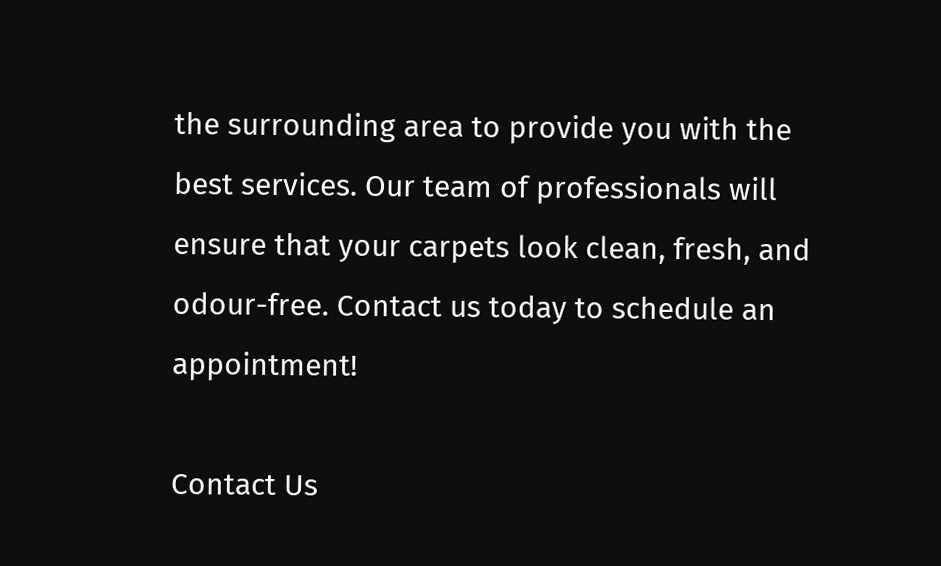the surrounding area to provide you with the best services. Our team of professionals will ensure that your carpets look clean, fresh, and odour-free. Contact us today to schedule an appointment!

Contact Us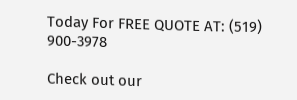Today For FREE QUOTE AT: (519) 900-3978

Check out our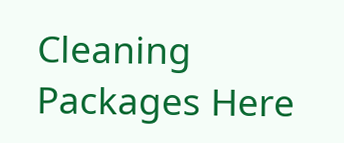Cleaning Packages Here